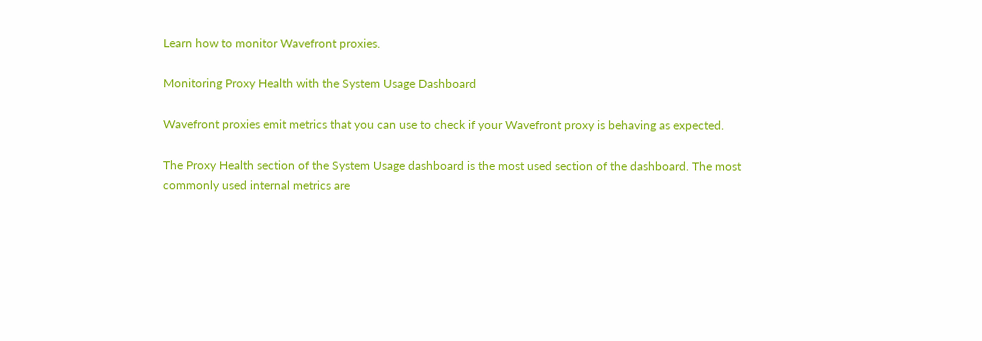Learn how to monitor Wavefront proxies.

Monitoring Proxy Health with the System Usage Dashboard

Wavefront proxies emit metrics that you can use to check if your Wavefront proxy is behaving as expected.

The Proxy Health section of the System Usage dashboard is the most used section of the dashboard. The most commonly used internal metrics are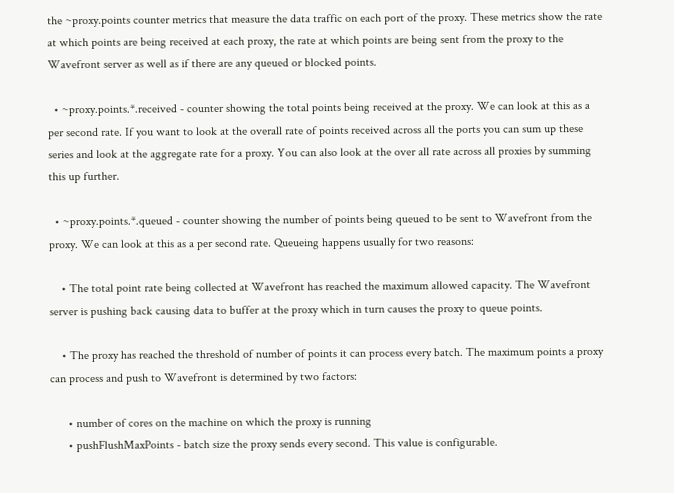the ~proxy.points counter metrics that measure the data traffic on each port of the proxy. These metrics show the rate at which points are being received at each proxy, the rate at which points are being sent from the proxy to the Wavefront server as well as if there are any queued or blocked points.

  • ~proxy.points.*.received - counter showing the total points being received at the proxy. We can look at this as a per second rate. If you want to look at the overall rate of points received across all the ports you can sum up these series and look at the aggregate rate for a proxy. You can also look at the over all rate across all proxies by summing this up further.

  • ~proxy.points.*.queued - counter showing the number of points being queued to be sent to Wavefront from the proxy. We can look at this as a per second rate. Queueing happens usually for two reasons:

    • The total point rate being collected at Wavefront has reached the maximum allowed capacity. The Wavefront server is pushing back causing data to buffer at the proxy which in turn causes the proxy to queue points.

    • The proxy has reached the threshold of number of points it can process every batch. The maximum points a proxy can process and push to Wavefront is determined by two factors:

      • number of cores on the machine on which the proxy is running
      • pushFlushMaxPoints - batch size the proxy sends every second. This value is configurable.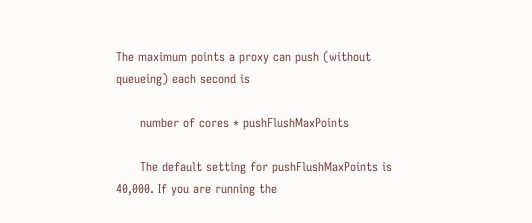The maximum points a proxy can push (without queueing) each second is

      number of cores * pushFlushMaxPoints

      The default setting for pushFlushMaxPoints is 40,000. If you are running the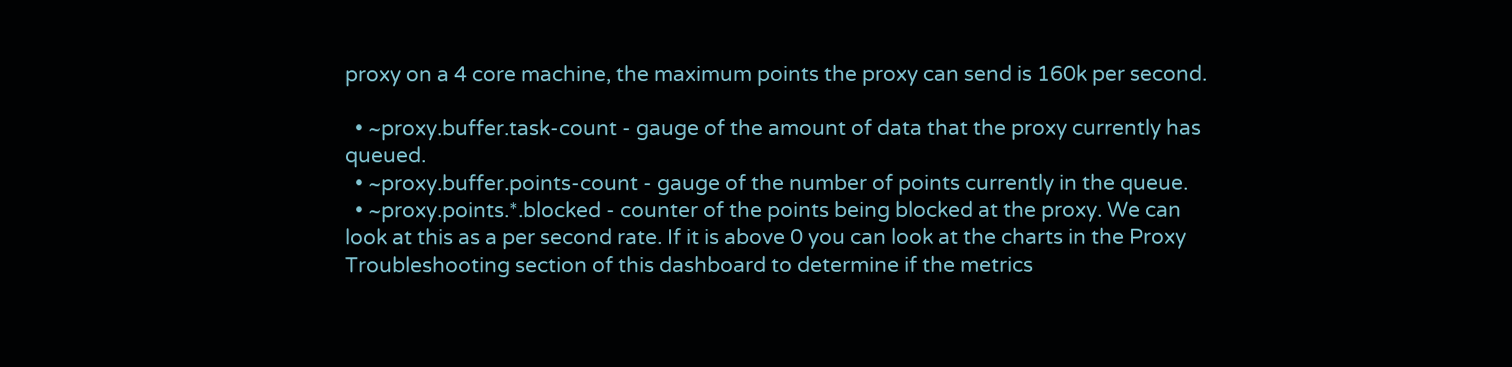proxy on a 4 core machine, the maximum points the proxy can send is 160k per second.

  • ~proxy.buffer.task-count - gauge of the amount of data that the proxy currently has queued.
  • ~proxy.buffer.points-count - gauge of the number of points currently in the queue.
  • ~proxy.points.*.blocked - counter of the points being blocked at the proxy. We can look at this as a per second rate. If it is above 0 you can look at the charts in the Proxy Troubleshooting section of this dashboard to determine if the metrics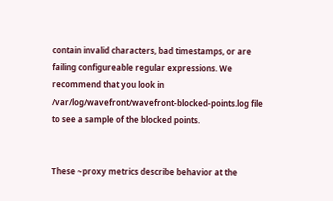contain invalid characters, bad timestamps, or are failing configureable regular expressions. We recommend that you look in /var/log/wavefront/wavefront-blocked-points.log file to see a sample of the blocked points.


These ~proxy metrics describe behavior at the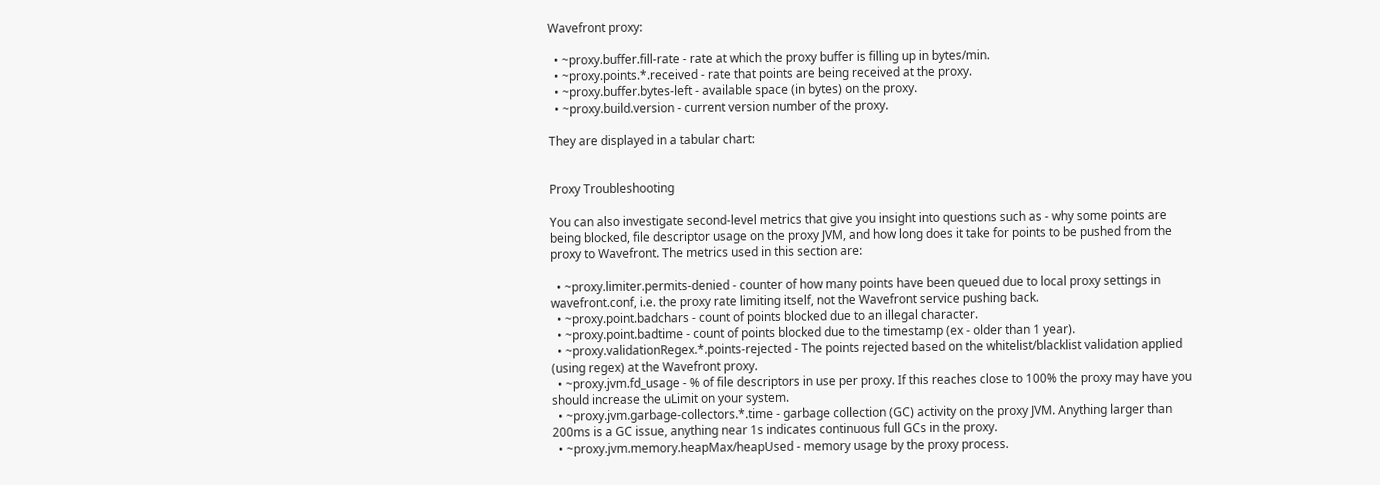Wavefront proxy:

  • ~proxy.buffer.fill-rate - rate at which the proxy buffer is filling up in bytes/min.
  • ~proxy.points.*.received - rate that points are being received at the proxy.
  • ~proxy.buffer.bytes-left - available space (in bytes) on the proxy.
  • ~proxy.build.version - current version number of the proxy.

They are displayed in a tabular chart:


Proxy Troubleshooting

You can also investigate second-level metrics that give you insight into questions such as - why some points are being blocked, file descriptor usage on the proxy JVM, and how long does it take for points to be pushed from the proxy to Wavefront. The metrics used in this section are:

  • ~proxy.limiter.permits-denied - counter of how many points have been queued due to local proxy settings in wavefront.conf, i.e. the proxy rate limiting itself, not the Wavefront service pushing back.
  • ~proxy.point.badchars - count of points blocked due to an illegal character.
  • ~proxy.point.badtime - count of points blocked due to the timestamp (ex - older than 1 year).
  • ~proxy.validationRegex.*.points-rejected - The points rejected based on the whitelist/blacklist validation applied (using regex) at the Wavefront proxy.
  • ~proxy.jvm.fd_usage - % of file descriptors in use per proxy. If this reaches close to 100% the proxy may have you should increase the uLimit on your system.
  • ~proxy.jvm.garbage-collectors.*.time - garbage collection (GC) activity on the proxy JVM. Anything larger than 200ms is a GC issue, anything near 1s indicates continuous full GCs in the proxy.
  • ~proxy.jvm.memory.heapMax/heapUsed - memory usage by the proxy process.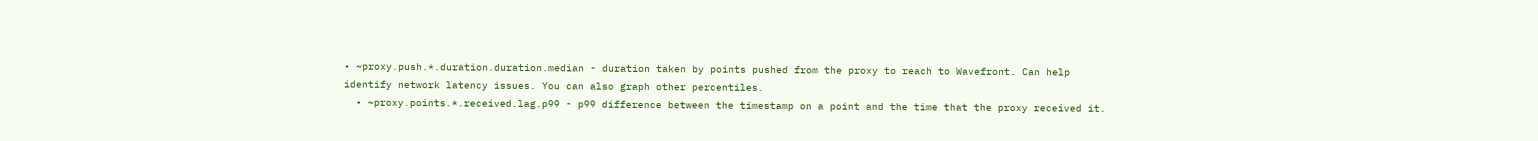• ~proxy.push.*.duration.duration.median - duration taken by points pushed from the proxy to reach to Wavefront. Can help identify network latency issues. You can also graph other percentiles.
  • ~proxy.points.*.received.lag.p99 - p99 difference between the timestamp on a point and the time that the proxy received it.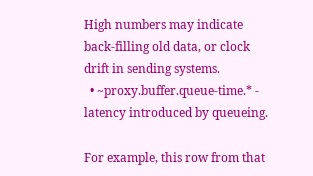High numbers may indicate back-filling old data, or clock drift in sending systems.
  • ~proxy.buffer.queue-time.* - latency introduced by queueing.

For example, this row from that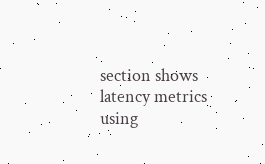section shows latency metrics using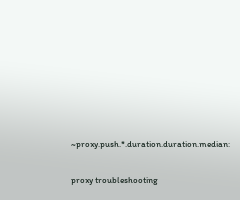~proxy.push.*.duration.duration.median:

proxy troubleshooting